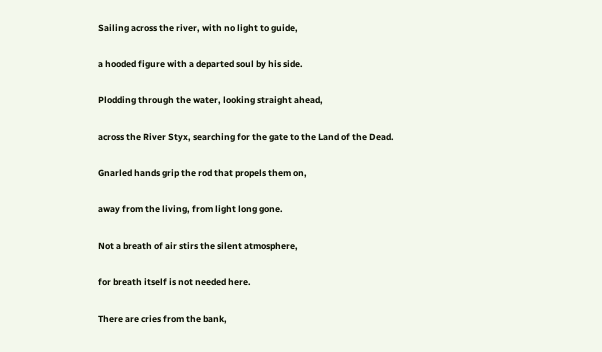Sailing across the river, with no light to guide,

a hooded figure with a departed soul by his side.

Plodding through the water, looking straight ahead,

across the River Styx, searching for the gate to the Land of the Dead.

Gnarled hands grip the rod that propels them on,

away from the living, from light long gone.

Not a breath of air stirs the silent atmosphere,

for breath itself is not needed here.

There are cries from the bank,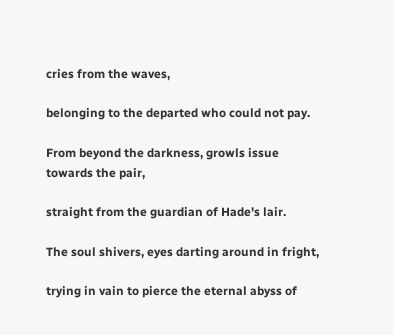cries from the waves,

belonging to the departed who could not pay.

From beyond the darkness, growls issue towards the pair,

straight from the guardian of Hade's lair.

The soul shivers, eyes darting around in fright,

trying in vain to pierce the eternal abyss of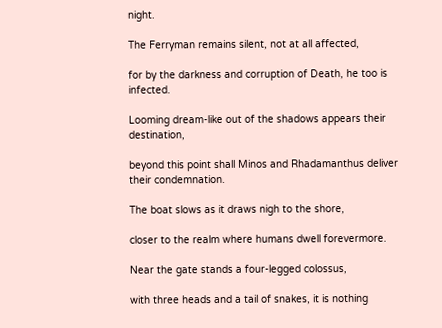night.

The Ferryman remains silent, not at all affected,

for by the darkness and corruption of Death, he too is infected.

Looming dream-like out of the shadows appears their destination,

beyond this point shall Minos and Rhadamanthus deliver their condemnation.

The boat slows as it draws nigh to the shore,

closer to the realm where humans dwell forevermore.

Near the gate stands a four-legged colossus,

with three heads and a tail of snakes, it is nothing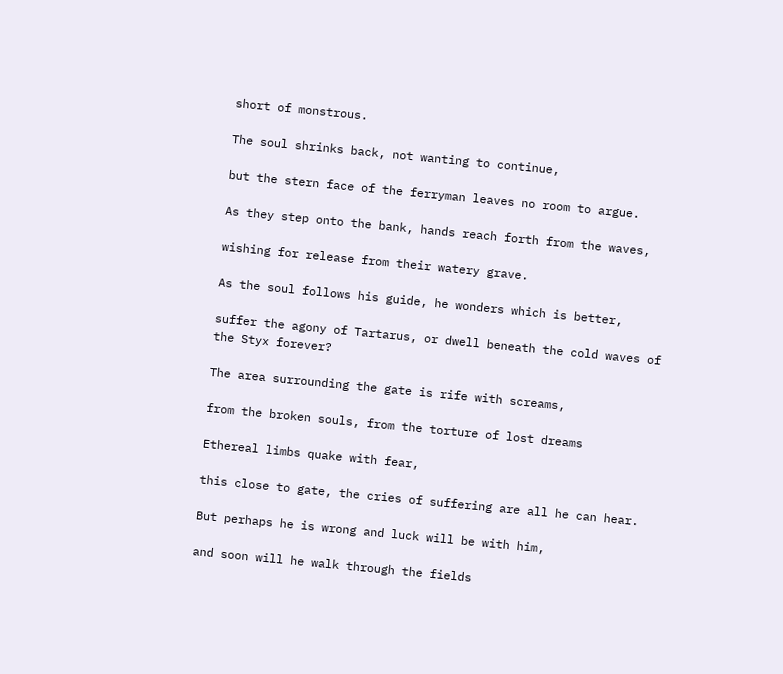short of monstrous.

The soul shrinks back, not wanting to continue,

but the stern face of the ferryman leaves no room to argue.

As they step onto the bank, hands reach forth from the waves,

wishing for release from their watery grave.

As the soul follows his guide, he wonders which is better,

suffer the agony of Tartarus, or dwell beneath the cold waves of the Styx forever?

The area surrounding the gate is rife with screams,

from the broken souls, from the torture of lost dreams

Ethereal limbs quake with fear,

this close to gate, the cries of suffering are all he can hear.

But perhaps he is wrong and luck will be with him,

and soon will he walk through the fields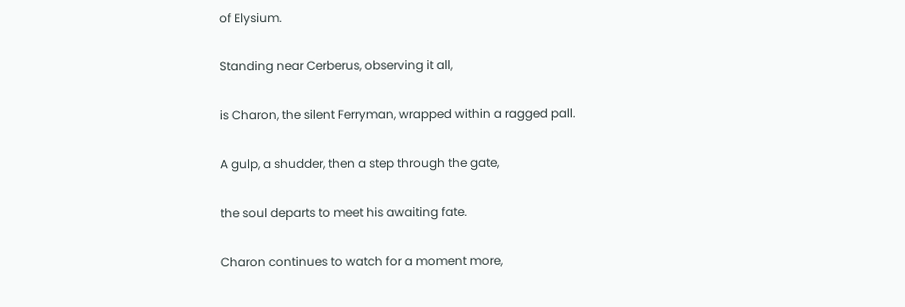of Elysium.

Standing near Cerberus, observing it all,

is Charon, the silent Ferryman, wrapped within a ragged pall.

A gulp, a shudder, then a step through the gate,

the soul departs to meet his awaiting fate.

Charon continues to watch for a moment more,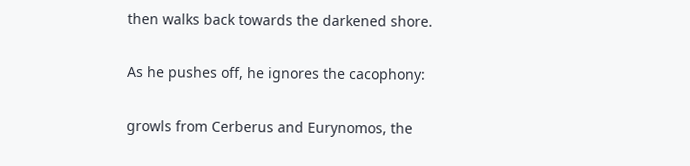then walks back towards the darkened shore.

As he pushes off, he ignores the cacophony:

growls from Cerberus and Eurynomos, the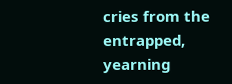cries from the entrapped, yearning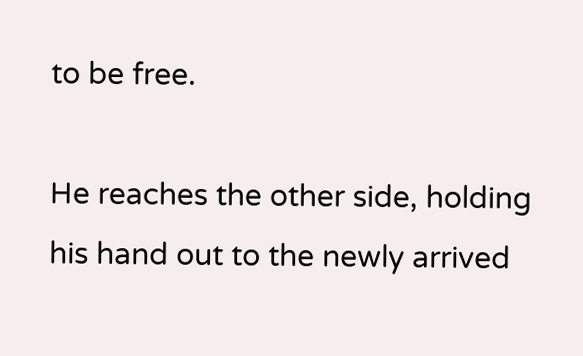to be free.

He reaches the other side, holding his hand out to the newly arrived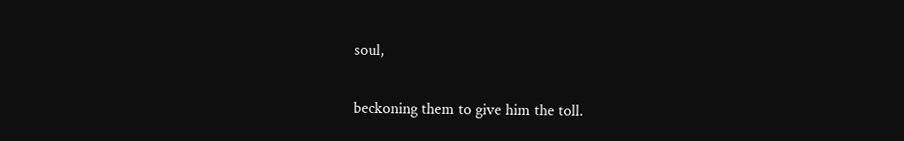soul,

beckoning them to give him the toll.